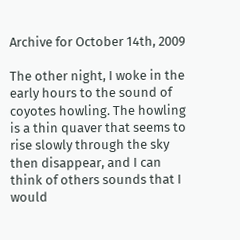Archive for October 14th, 2009

The other night, I woke in the early hours to the sound of coyotes howling. The howling is a thin quaver that seems to rise slowly through the sky then disappear, and I can think of others sounds that I would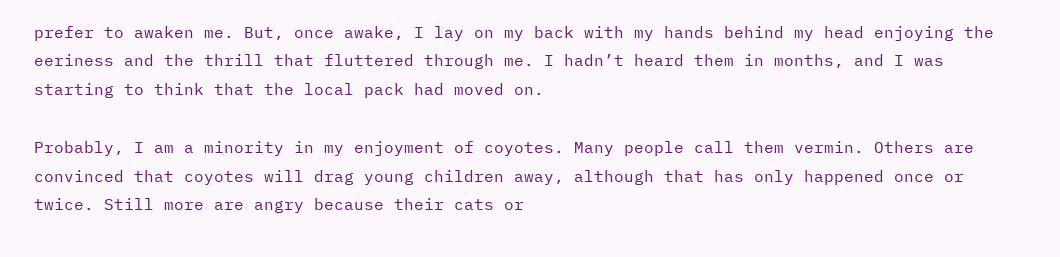prefer to awaken me. But, once awake, I lay on my back with my hands behind my head enjoying the eeriness and the thrill that fluttered through me. I hadn’t heard them in months, and I was starting to think that the local pack had moved on.

Probably, I am a minority in my enjoyment of coyotes. Many people call them vermin. Others are convinced that coyotes will drag young children away, although that has only happened once or twice. Still more are angry because their cats or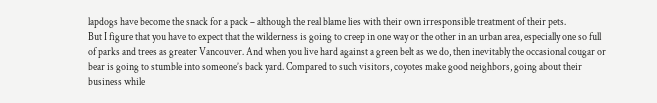lapdogs have become the snack for a pack – although the real blame lies with their own irresponsible treatment of their pets.
But I figure that you have to expect that the wilderness is going to creep in one way or the other in an urban area, especially one so full of parks and trees as greater Vancouver. And when you live hard against a green belt as we do, then inevitably the occasional cougar or bear is going to stumble into someone’s back yard. Compared to such visitors, coyotes make good neighbors, going about their business while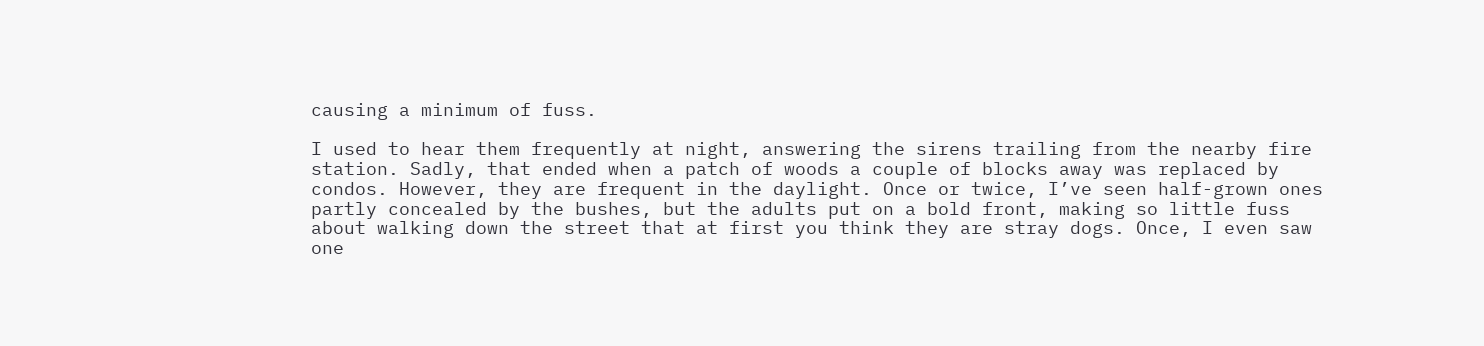causing a minimum of fuss.

I used to hear them frequently at night, answering the sirens trailing from the nearby fire station. Sadly, that ended when a patch of woods a couple of blocks away was replaced by condos. However, they are frequent in the daylight. Once or twice, I’ve seen half-grown ones partly concealed by the bushes, but the adults put on a bold front, making so little fuss about walking down the street that at first you think they are stray dogs. Once, I even saw one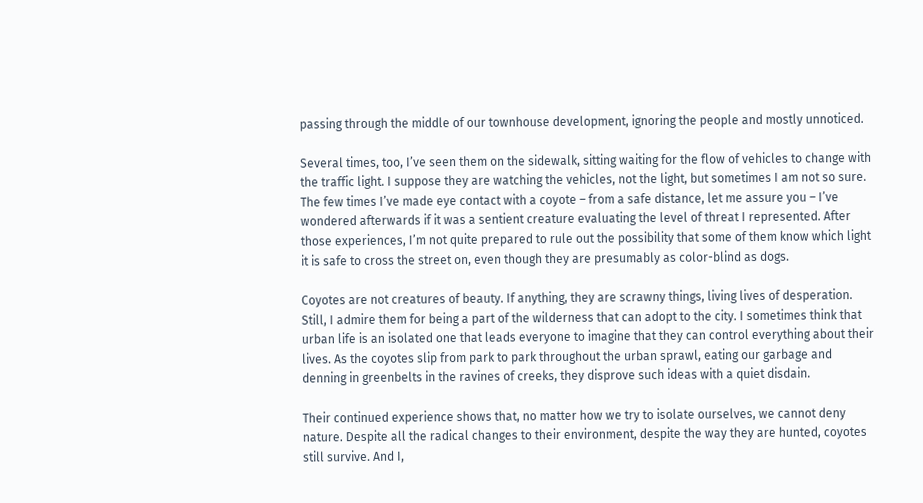passing through the middle of our townhouse development, ignoring the people and mostly unnoticed.

Several times, too, I’ve seen them on the sidewalk, sitting waiting for the flow of vehicles to change with the traffic light. I suppose they are watching the vehicles, not the light, but sometimes I am not so sure. The few times I’ve made eye contact with a coyote – from a safe distance, let me assure you – I’ve wondered afterwards if it was a sentient creature evaluating the level of threat I represented. After those experiences, I’m not quite prepared to rule out the possibility that some of them know which light it is safe to cross the street on, even though they are presumably as color-blind as dogs.

Coyotes are not creatures of beauty. If anything, they are scrawny things, living lives of desperation. Still, I admire them for being a part of the wilderness that can adopt to the city. I sometimes think that urban life is an isolated one that leads everyone to imagine that they can control everything about their lives. As the coyotes slip from park to park throughout the urban sprawl, eating our garbage and denning in greenbelts in the ravines of creeks, they disprove such ideas with a quiet disdain.

Their continued experience shows that, no matter how we try to isolate ourselves, we cannot deny nature. Despite all the radical changes to their environment, despite the way they are hunted, coyotes still survive. And I,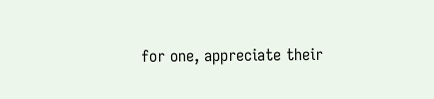for one, appreciate their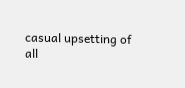casual upsetting of all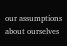our assumptions about ourselves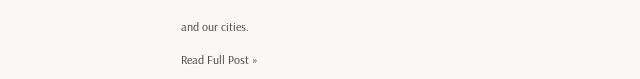and our cities.

Read Full Post »